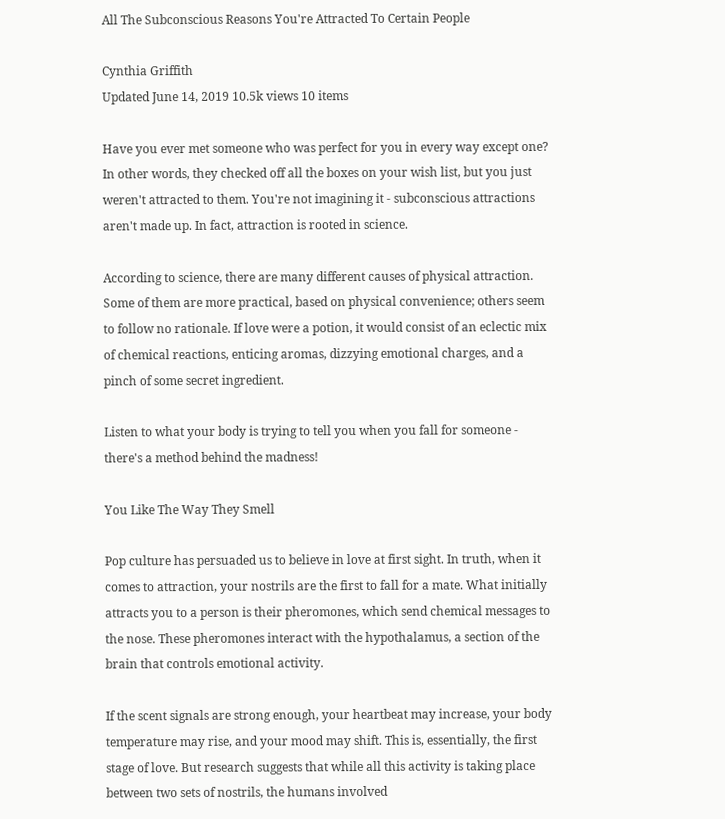All The Subconscious Reasons You're Attracted To Certain People

Cynthia Griffith
Updated June 14, 2019 10.5k views 10 items

Have you ever met someone who was perfect for you in every way except one? In other words, they checked off all the boxes on your wish list, but you just weren't attracted to them. You're not imagining it - subconscious attractions aren't made up. In fact, attraction is rooted in science.

According to science, there are many different causes of physical attraction. Some of them are more practical, based on physical convenience; others seem to follow no rationale. If love were a potion, it would consist of an eclectic mix of chemical reactions, enticing aromas, dizzying emotional charges, and a pinch of some secret ingredient.

Listen to what your body is trying to tell you when you fall for someone - there's a method behind the madness!

You Like The Way They Smell

Pop culture has persuaded us to believe in love at first sight. In truth, when it comes to attraction, your nostrils are the first to fall for a mate. What initially attracts you to a person is their pheromones, which send chemical messages to the nose. These pheromones interact with the hypothalamus, a section of the brain that controls emotional activity.

If the scent signals are strong enough, your heartbeat may increase, your body temperature may rise, and your mood may shift. This is, essentially, the first stage of love. But research suggests that while all this activity is taking place between two sets of nostrils, the humans involved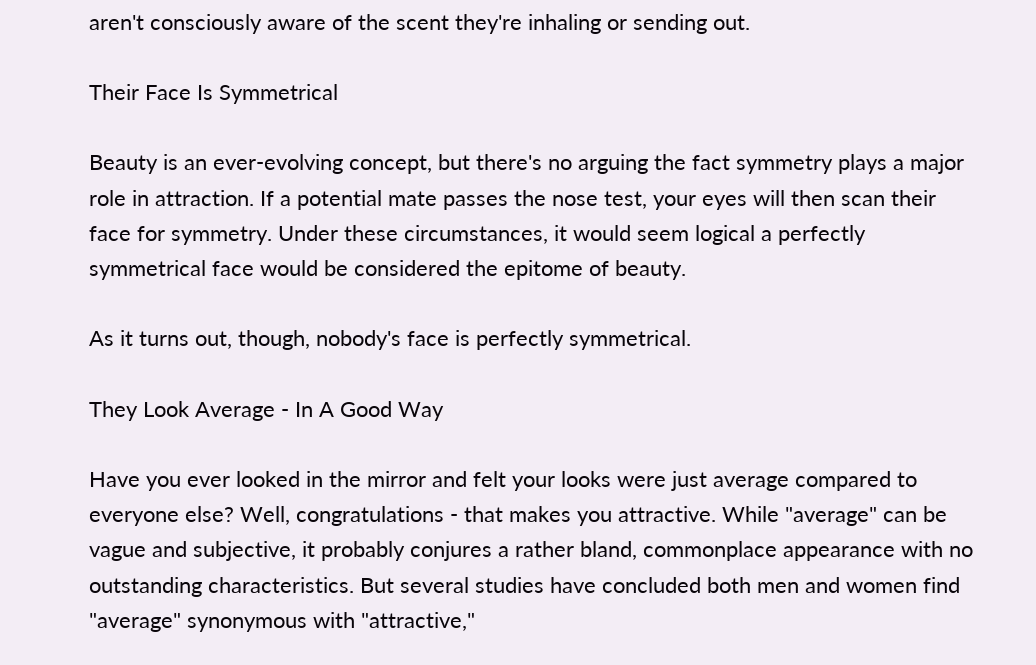aren't consciously aware of the scent they're inhaling or sending out.

Their Face Is Symmetrical

Beauty is an ever-evolving concept, but there's no arguing the fact symmetry plays a major role in attraction. If a potential mate passes the nose test, your eyes will then scan their face for symmetry. Under these circumstances, it would seem logical a perfectly symmetrical face would be considered the epitome of beauty.

As it turns out, though, nobody's face is perfectly symmetrical.

They Look Average - In A Good Way

Have you ever looked in the mirror and felt your looks were just average compared to everyone else? Well, congratulations - that makes you attractive. While "average" can be vague and subjective, it probably conjures a rather bland, commonplace appearance with no outstanding characteristics. But several studies have concluded both men and women find "average" synonymous with "attractive,"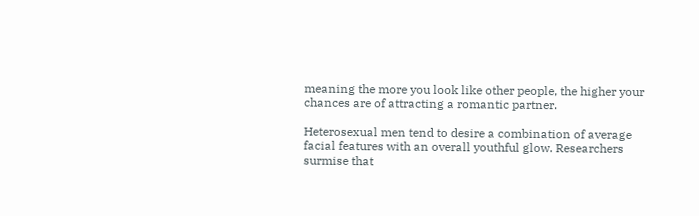meaning the more you look like other people, the higher your chances are of attracting a romantic partner.

Heterosexual men tend to desire a combination of average facial features with an overall youthful glow. Researchers surmise that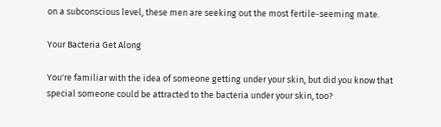on a subconscious level, these men are seeking out the most fertile-seeming mate.

Your Bacteria Get Along

You're familiar with the idea of someone getting under your skin, but did you know that special someone could be attracted to the bacteria under your skin, too?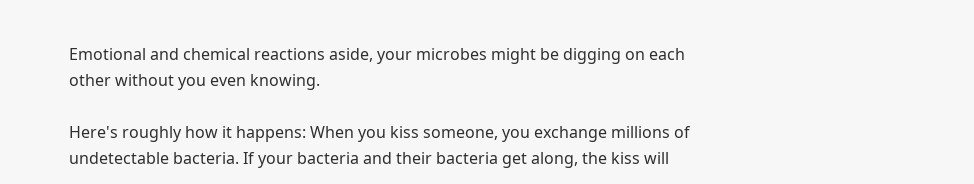Emotional and chemical reactions aside, your microbes might be digging on each other without you even knowing.

Here's roughly how it happens: When you kiss someone, you exchange millions of undetectable bacteria. If your bacteria and their bacteria get along, the kiss will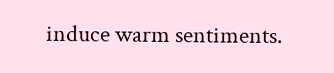induce warm sentiments.